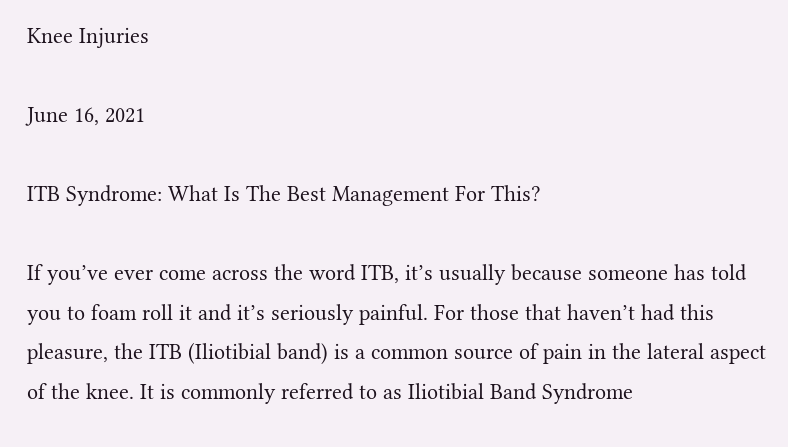Knee Injuries

June 16, 2021

ITB Syndrome: What Is The Best Management For This?

If you’ve ever come across the word ITB, it’s usually because someone has told you to foam roll it and it’s seriously painful. For those that haven’t had this pleasure, the ITB (Iliotibial band) is a common source of pain in the lateral aspect of the knee. It is commonly referred to as Iliotibial Band Syndrome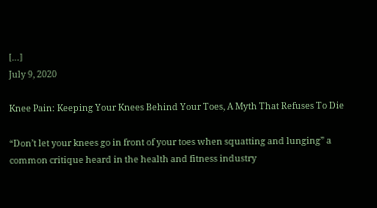[…]
July 9, 2020

Knee Pain: Keeping Your Knees Behind Your Toes, A Myth That Refuses To Die

“Don’t let your knees go in front of your toes when squatting and lunging” a common critique heard in the health and fitness industry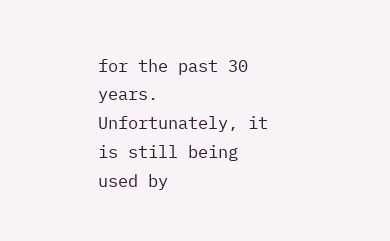for the past 30 years. Unfortunately, it is still being used by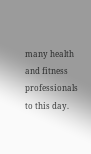many health and fitness professionals to this day.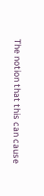The notion that this can cause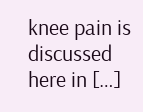knee pain is discussed here in […]